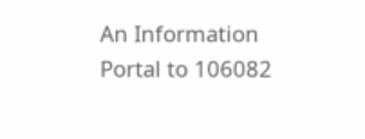An Information Portal to 106082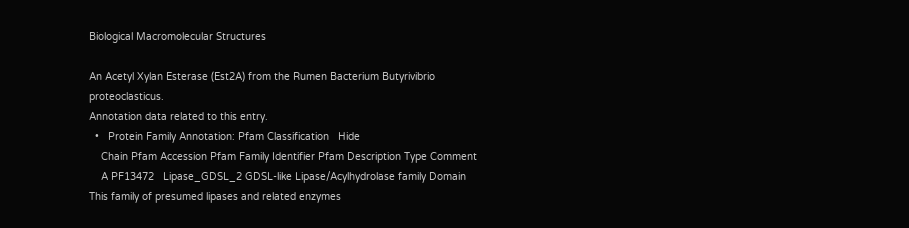Biological Macromolecular Structures

An Acetyl Xylan Esterase (Est2A) from the Rumen Bacterium Butyrivibrio proteoclasticus.
Annotation data related to this entry.
  •   Protein Family Annotation: Pfam Classification   Hide
    Chain Pfam Accession Pfam Family Identifier Pfam Description Type Comment
    A PF13472   Lipase_GDSL_2 GDSL-like Lipase/Acylhydrolase family Domain This family of presumed lipases and related enzymes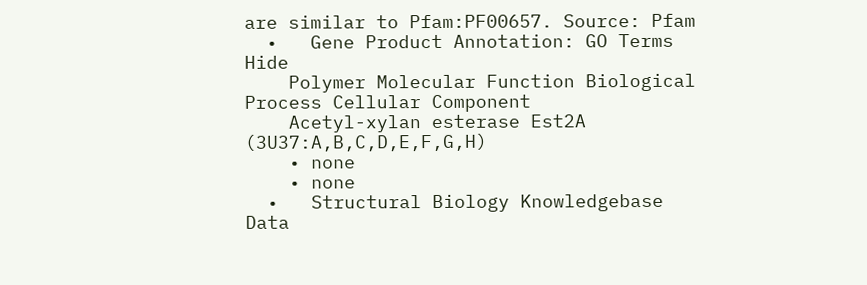are similar to Pfam:PF00657. Source: Pfam
  •   Gene Product Annotation: GO Terms   Hide
    Polymer Molecular Function Biological Process Cellular Component
    Acetyl-xylan esterase Est2A (3U37:A,B,C,D,E,F,G,H)
    • none
    • none
  •   Structural Biology Knowledgebase Data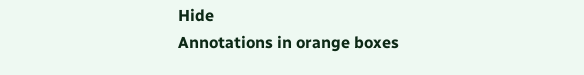Hide
Annotations in orange boxes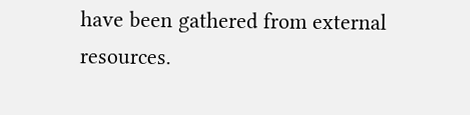have been gathered from external resources.